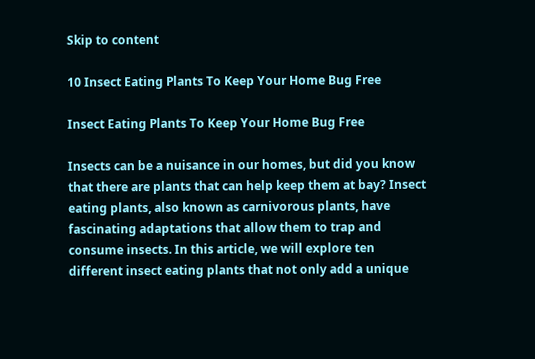Skip to content

10 Insect Eating Plants To Keep Your Home Bug Free

Insect Eating Plants To Keep Your Home Bug Free

Insects can be a nuisance in our homes, but did you know that there are plants that can help keep them at bay? Insect eating plants, also known as carnivorous plants, have fascinating adaptations that allow them to trap and consume insects. In this article, we will explore ten different insect eating plants that not only add a unique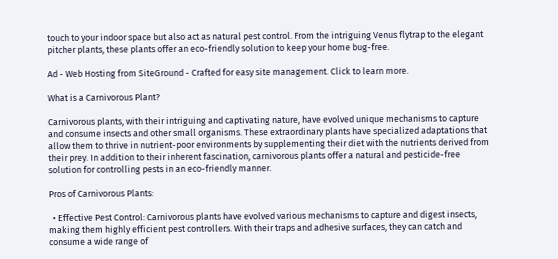touch to your indoor space but also act as natural pest control. From the intriguing Venus flytrap to the elegant pitcher plants, these plants offer an eco-friendly solution to keep your home bug-free.

Ad - Web Hosting from SiteGround - Crafted for easy site management. Click to learn more.

What is a Carnivorous Plant?

Carnivorous plants, with their intriguing and captivating nature, have evolved unique mechanisms to capture and consume insects and other small organisms. These extraordinary plants have specialized adaptations that allow them to thrive in nutrient-poor environments by supplementing their diet with the nutrients derived from their prey. In addition to their inherent fascination, carnivorous plants offer a natural and pesticide-free solution for controlling pests in an eco-friendly manner.

Pros of Carnivorous Plants:

  • Effective Pest Control: Carnivorous plants have evolved various mechanisms to capture and digest insects, making them highly efficient pest controllers. With their traps and adhesive surfaces, they can catch and consume a wide range of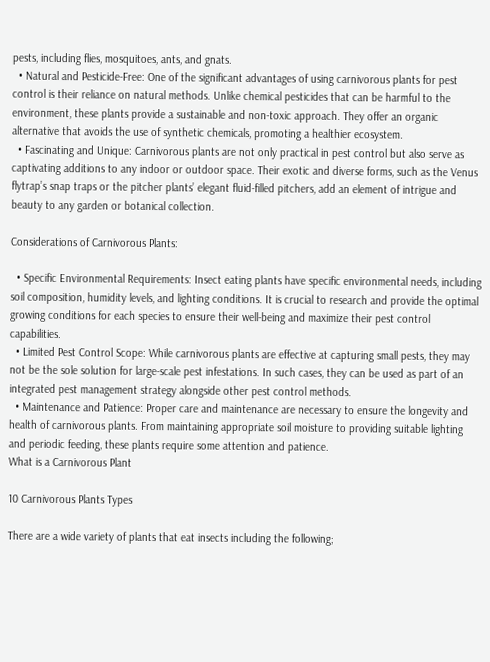pests, including flies, mosquitoes, ants, and gnats.
  • Natural and Pesticide-Free: One of the significant advantages of using carnivorous plants for pest control is their reliance on natural methods. Unlike chemical pesticides that can be harmful to the environment, these plants provide a sustainable and non-toxic approach. They offer an organic alternative that avoids the use of synthetic chemicals, promoting a healthier ecosystem.
  • Fascinating and Unique: Carnivorous plants are not only practical in pest control but also serve as captivating additions to any indoor or outdoor space. Their exotic and diverse forms, such as the Venus flytrap’s snap traps or the pitcher plants’ elegant fluid-filled pitchers, add an element of intrigue and beauty to any garden or botanical collection.

Considerations of Carnivorous Plants:

  • Specific Environmental Requirements: Insect eating plants have specific environmental needs, including soil composition, humidity levels, and lighting conditions. It is crucial to research and provide the optimal growing conditions for each species to ensure their well-being and maximize their pest control capabilities.
  • Limited Pest Control Scope: While carnivorous plants are effective at capturing small pests, they may not be the sole solution for large-scale pest infestations. In such cases, they can be used as part of an integrated pest management strategy alongside other pest control methods.
  • Maintenance and Patience: Proper care and maintenance are necessary to ensure the longevity and health of carnivorous plants. From maintaining appropriate soil moisture to providing suitable lighting and periodic feeding, these plants require some attention and patience.
What is a Carnivorous Plant

10 Carnivorous Plants Types

There are a wide variety of plants that eat insects including the following;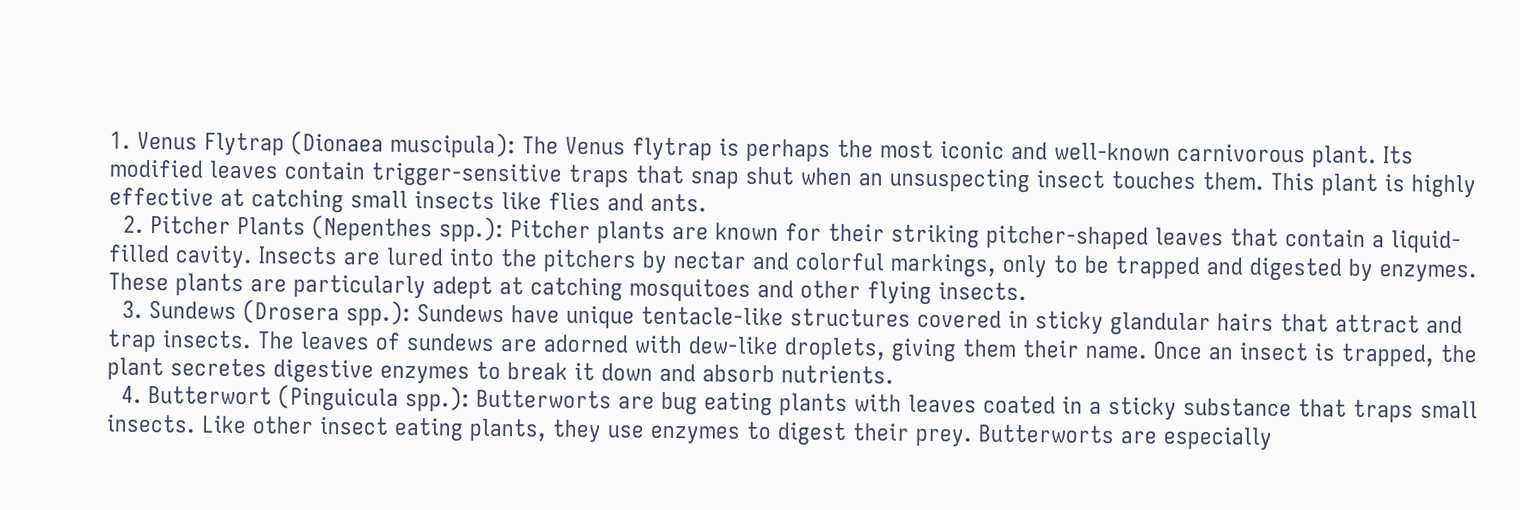1. Venus Flytrap (Dionaea muscipula): The Venus flytrap is perhaps the most iconic and well-known carnivorous plant. Its modified leaves contain trigger-sensitive traps that snap shut when an unsuspecting insect touches them. This plant is highly effective at catching small insects like flies and ants.
  2. Pitcher Plants (Nepenthes spp.): Pitcher plants are known for their striking pitcher-shaped leaves that contain a liquid-filled cavity. Insects are lured into the pitchers by nectar and colorful markings, only to be trapped and digested by enzymes. These plants are particularly adept at catching mosquitoes and other flying insects.
  3. Sundews (Drosera spp.): Sundews have unique tentacle-like structures covered in sticky glandular hairs that attract and trap insects. The leaves of sundews are adorned with dew-like droplets, giving them their name. Once an insect is trapped, the plant secretes digestive enzymes to break it down and absorb nutrients.
  4. Butterwort (Pinguicula spp.): Butterworts are bug eating plants with leaves coated in a sticky substance that traps small insects. Like other insect eating plants, they use enzymes to digest their prey. Butterworts are especially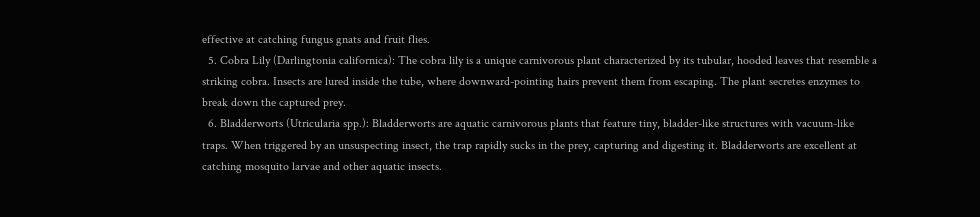effective at catching fungus gnats and fruit flies.
  5. Cobra Lily (Darlingtonia californica): The cobra lily is a unique carnivorous plant characterized by its tubular, hooded leaves that resemble a striking cobra. Insects are lured inside the tube, where downward-pointing hairs prevent them from escaping. The plant secretes enzymes to break down the captured prey.
  6. Bladderworts (Utricularia spp.): Bladderworts are aquatic carnivorous plants that feature tiny, bladder-like structures with vacuum-like traps. When triggered by an unsuspecting insect, the trap rapidly sucks in the prey, capturing and digesting it. Bladderworts are excellent at catching mosquito larvae and other aquatic insects.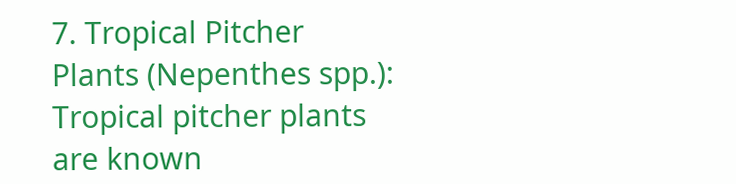7. Tropical Pitcher Plants (Nepenthes spp.): Tropical pitcher plants are known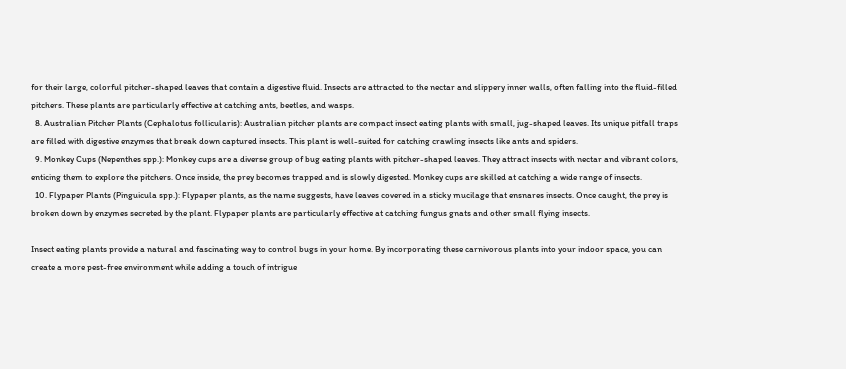for their large, colorful pitcher-shaped leaves that contain a digestive fluid. Insects are attracted to the nectar and slippery inner walls, often falling into the fluid-filled pitchers. These plants are particularly effective at catching ants, beetles, and wasps.
  8. Australian Pitcher Plants (Cephalotus follicularis): Australian pitcher plants are compact insect eating plants with small, jug-shaped leaves. Its unique pitfall traps are filled with digestive enzymes that break down captured insects. This plant is well-suited for catching crawling insects like ants and spiders.
  9. Monkey Cups (Nepenthes spp.): Monkey cups are a diverse group of bug eating plants with pitcher-shaped leaves. They attract insects with nectar and vibrant colors, enticing them to explore the pitchers. Once inside, the prey becomes trapped and is slowly digested. Monkey cups are skilled at catching a wide range of insects.
  10. Flypaper Plants (Pinguicula spp.): Flypaper plants, as the name suggests, have leaves covered in a sticky mucilage that ensnares insects. Once caught, the prey is broken down by enzymes secreted by the plant. Flypaper plants are particularly effective at catching fungus gnats and other small flying insects.

Insect eating plants provide a natural and fascinating way to control bugs in your home. By incorporating these carnivorous plants into your indoor space, you can create a more pest-free environment while adding a touch of intrigue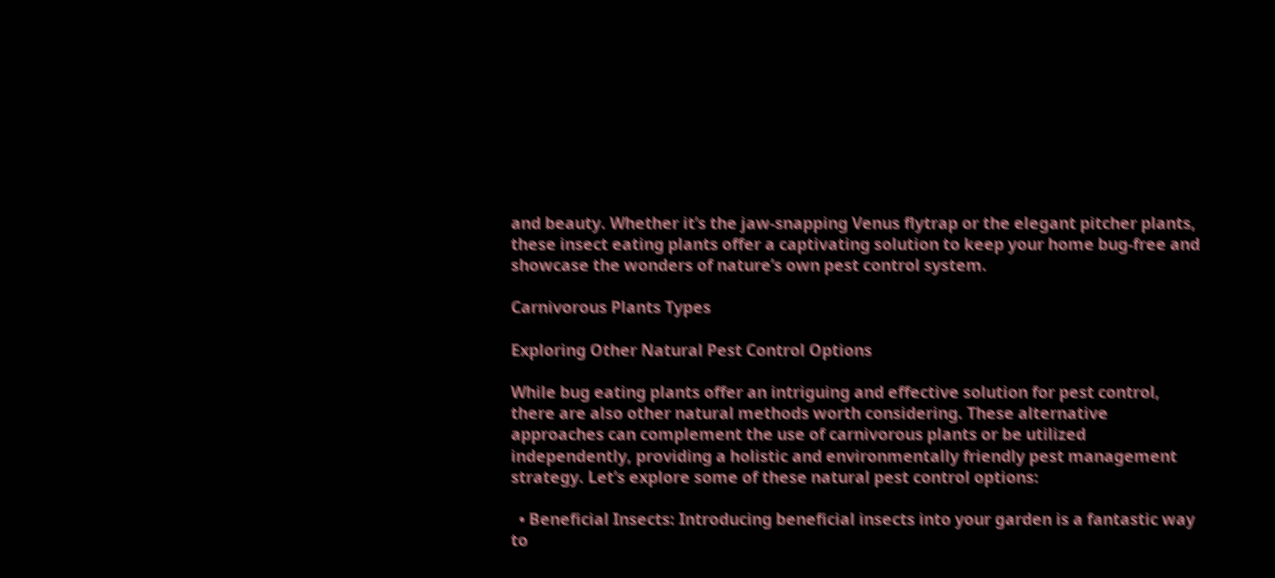and beauty. Whether it’s the jaw-snapping Venus flytrap or the elegant pitcher plants, these insect eating plants offer a captivating solution to keep your home bug-free and showcase the wonders of nature’s own pest control system.

Carnivorous Plants Types

Exploring Other Natural Pest Control Options

While bug eating plants offer an intriguing and effective solution for pest control, there are also other natural methods worth considering. These alternative approaches can complement the use of carnivorous plants or be utilized independently, providing a holistic and environmentally friendly pest management strategy. Let’s explore some of these natural pest control options:

  • Beneficial Insects: Introducing beneficial insects into your garden is a fantastic way to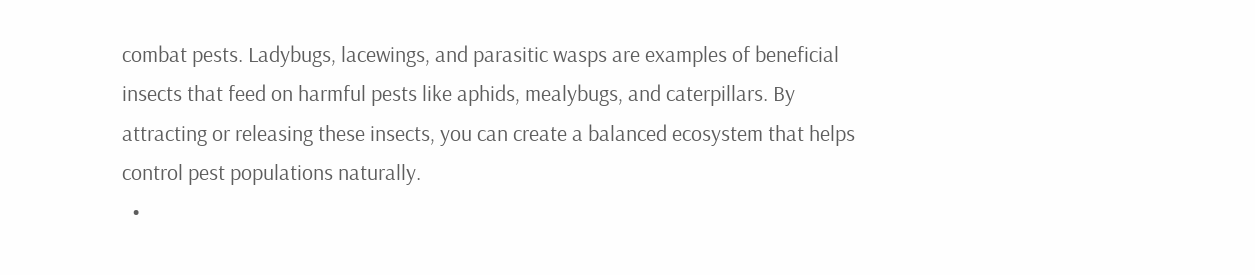combat pests. Ladybugs, lacewings, and parasitic wasps are examples of beneficial insects that feed on harmful pests like aphids, mealybugs, and caterpillars. By attracting or releasing these insects, you can create a balanced ecosystem that helps control pest populations naturally.
  •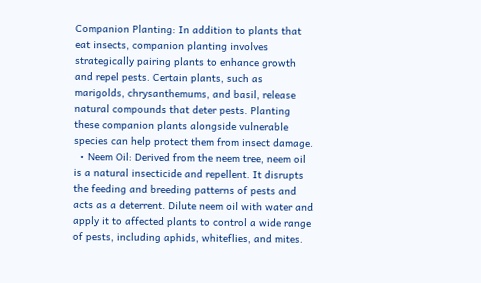Companion Planting: In addition to plants that eat insects, companion planting involves strategically pairing plants to enhance growth and repel pests. Certain plants, such as marigolds, chrysanthemums, and basil, release natural compounds that deter pests. Planting these companion plants alongside vulnerable species can help protect them from insect damage.
  • Neem Oil: Derived from the neem tree, neem oil is a natural insecticide and repellent. It disrupts the feeding and breeding patterns of pests and acts as a deterrent. Dilute neem oil with water and apply it to affected plants to control a wide range of pests, including aphids, whiteflies, and mites.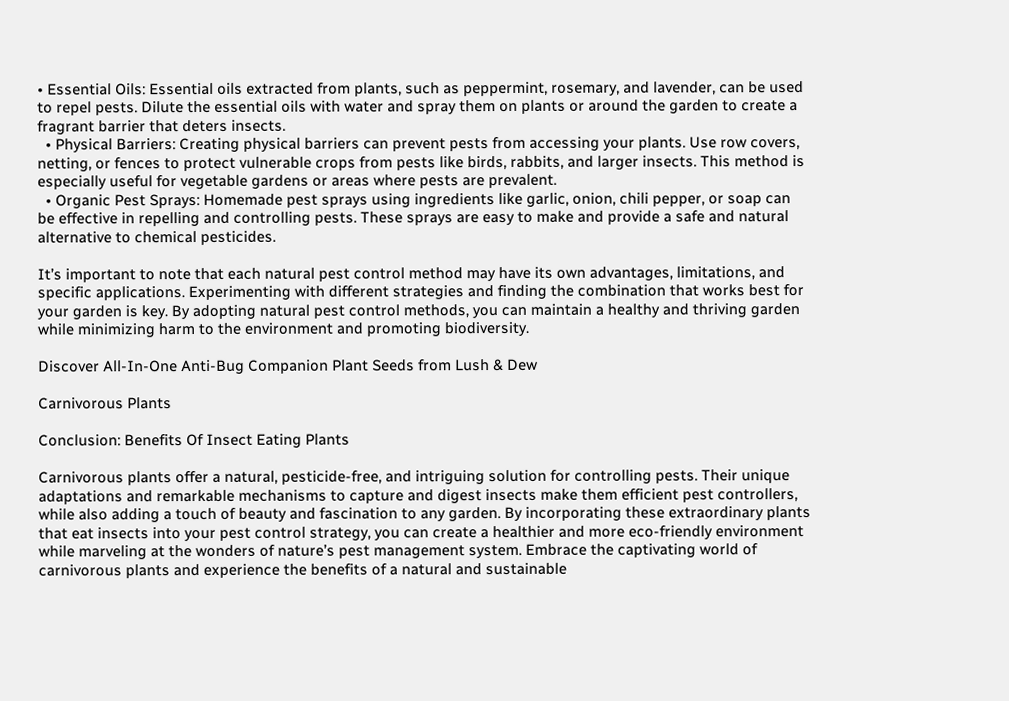• Essential Oils: Essential oils extracted from plants, such as peppermint, rosemary, and lavender, can be used to repel pests. Dilute the essential oils with water and spray them on plants or around the garden to create a fragrant barrier that deters insects.
  • Physical Barriers: Creating physical barriers can prevent pests from accessing your plants. Use row covers, netting, or fences to protect vulnerable crops from pests like birds, rabbits, and larger insects. This method is especially useful for vegetable gardens or areas where pests are prevalent.
  • Organic Pest Sprays: Homemade pest sprays using ingredients like garlic, onion, chili pepper, or soap can be effective in repelling and controlling pests. These sprays are easy to make and provide a safe and natural alternative to chemical pesticides.

It’s important to note that each natural pest control method may have its own advantages, limitations, and specific applications. Experimenting with different strategies and finding the combination that works best for your garden is key. By adopting natural pest control methods, you can maintain a healthy and thriving garden while minimizing harm to the environment and promoting biodiversity.

Discover All-In-One Anti-Bug Companion Plant Seeds from Lush & Dew

Carnivorous Plants

Conclusion: Benefits Of Insect Eating Plants

Carnivorous plants offer a natural, pesticide-free, and intriguing solution for controlling pests. Their unique adaptations and remarkable mechanisms to capture and digest insects make them efficient pest controllers, while also adding a touch of beauty and fascination to any garden. By incorporating these extraordinary plants that eat insects into your pest control strategy, you can create a healthier and more eco-friendly environment while marveling at the wonders of nature’s pest management system. Embrace the captivating world of carnivorous plants and experience the benefits of a natural and sustainable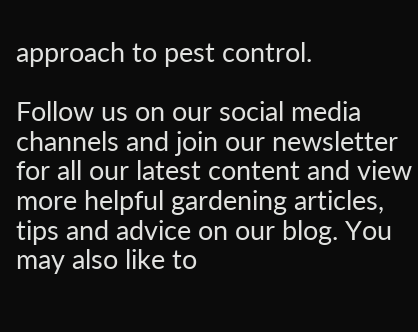approach to pest control.

Follow us on our social media channels and join our newsletter for all our latest content and view more helpful gardening articles, tips and advice on our blog. You may also like to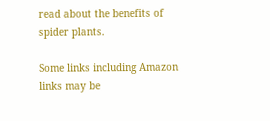read about the benefits of spider plants.

Some links including Amazon links may be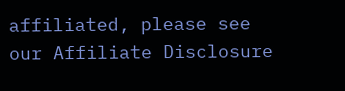affiliated, please see our Affiliate Disclosure